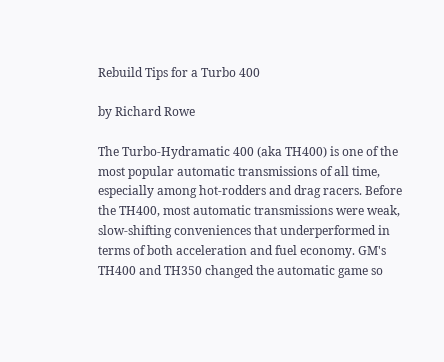Rebuild Tips for a Turbo 400

by Richard Rowe

The Turbo-Hydramatic 400 (aka TH400) is one of the most popular automatic transmissions of all time, especially among hot-rodders and drag racers. Before the TH400, most automatic transmissions were weak, slow-shifting conveniences that underperformed in terms of both acceleration and fuel economy. GM's TH400 and TH350 changed the automatic game so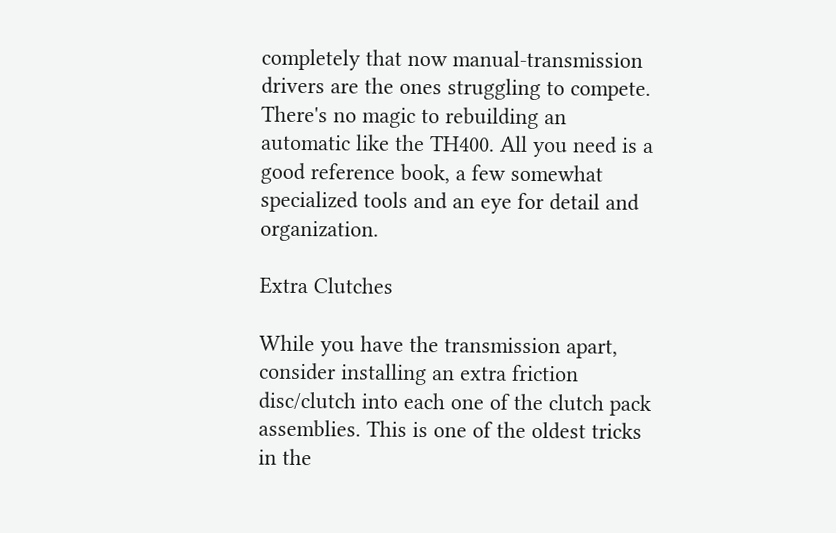completely that now manual-transmission drivers are the ones struggling to compete. There's no magic to rebuilding an automatic like the TH400. All you need is a good reference book, a few somewhat specialized tools and an eye for detail and organization.

Extra Clutches

While you have the transmission apart, consider installing an extra friction disc/clutch into each one of the clutch pack assemblies. This is one of the oldest tricks in the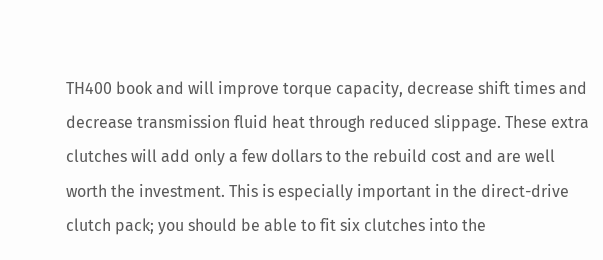TH400 book and will improve torque capacity, decrease shift times and decrease transmission fluid heat through reduced slippage. These extra clutches will add only a few dollars to the rebuild cost and are well worth the investment. This is especially important in the direct-drive clutch pack; you should be able to fit six clutches into the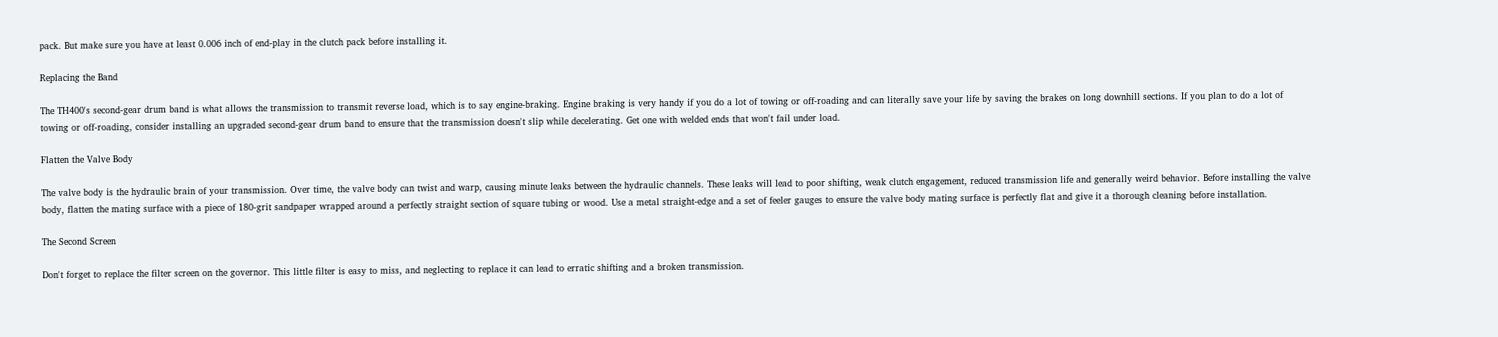pack. But make sure you have at least 0.006 inch of end-play in the clutch pack before installing it.

Replacing the Band

The TH400's second-gear drum band is what allows the transmission to transmit reverse load, which is to say engine-braking. Engine braking is very handy if you do a lot of towing or off-roading and can literally save your life by saving the brakes on long downhill sections. If you plan to do a lot of towing or off-roading, consider installing an upgraded second-gear drum band to ensure that the transmission doesn't slip while decelerating. Get one with welded ends that won't fail under load.

Flatten the Valve Body

The valve body is the hydraulic brain of your transmission. Over time, the valve body can twist and warp, causing minute leaks between the hydraulic channels. These leaks will lead to poor shifting, weak clutch engagement, reduced transmission life and generally weird behavior. Before installing the valve body, flatten the mating surface with a piece of 180-grit sandpaper wrapped around a perfectly straight section of square tubing or wood. Use a metal straight-edge and a set of feeler gauges to ensure the valve body mating surface is perfectly flat and give it a thorough cleaning before installation.

The Second Screen

Don't forget to replace the filter screen on the governor. This little filter is easy to miss, and neglecting to replace it can lead to erratic shifting and a broken transmission.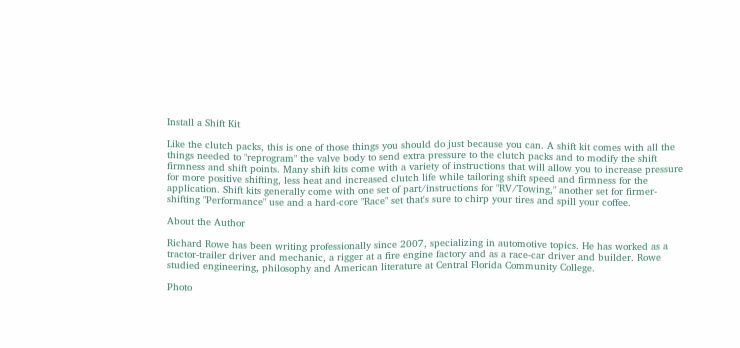Install a Shift Kit

Like the clutch packs, this is one of those things you should do just because you can. A shift kit comes with all the things needed to "reprogram" the valve body to send extra pressure to the clutch packs and to modify the shift firmness and shift points. Many shift kits come with a variety of instructions that will allow you to increase pressure for more positive shifting, less heat and increased clutch life while tailoring shift speed and firmness for the application. Shift kits generally come with one set of part/instructions for "RV/Towing," another set for firmer-shifting "Performance" use and a hard-core "Race" set that's sure to chirp your tires and spill your coffee.

About the Author

Richard Rowe has been writing professionally since 2007, specializing in automotive topics. He has worked as a tractor-trailer driver and mechanic, a rigger at a fire engine factory and as a race-car driver and builder. Rowe studied engineering, philosophy and American literature at Central Florida Community College.

Photo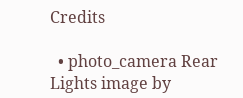Credits

  • photo_camera Rear Lights image by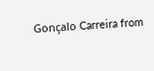Gonçalo Carreira from